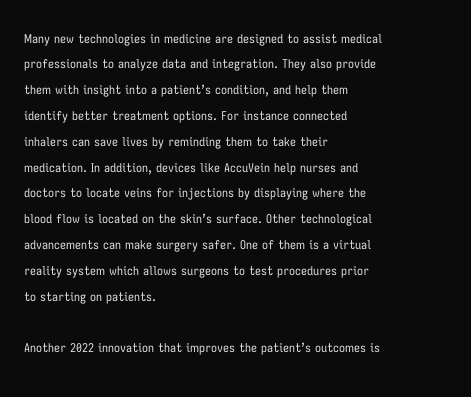Many new technologies in medicine are designed to assist medical professionals to analyze data and integration. They also provide them with insight into a patient’s condition, and help them identify better treatment options. For instance connected inhalers can save lives by reminding them to take their medication. In addition, devices like AccuVein help nurses and doctors to locate veins for injections by displaying where the blood flow is located on the skin’s surface. Other technological advancements can make surgery safer. One of them is a virtual reality system which allows surgeons to test procedures prior to starting on patients.

Another 2022 innovation that improves the patient’s outcomes is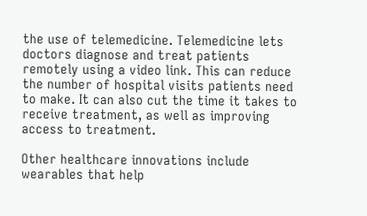the use of telemedicine. Telemedicine lets doctors diagnose and treat patients remotely using a video link. This can reduce the number of hospital visits patients need to make. It can also cut the time it takes to receive treatment, as well as improving access to treatment.

Other healthcare innovations include wearables that help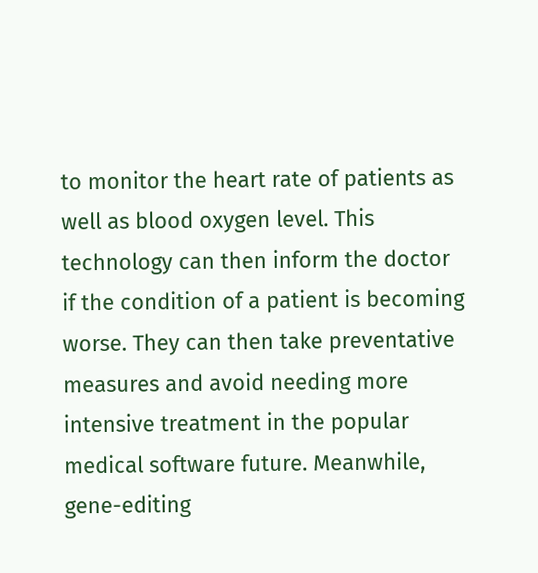to monitor the heart rate of patients as well as blood oxygen level. This technology can then inform the doctor if the condition of a patient is becoming worse. They can then take preventative measures and avoid needing more intensive treatment in the popular medical software future. Meanwhile, gene-editing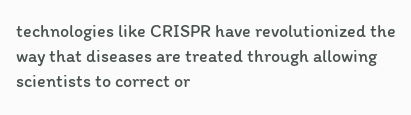technologies like CRISPR have revolutionized the way that diseases are treated through allowing scientists to correct or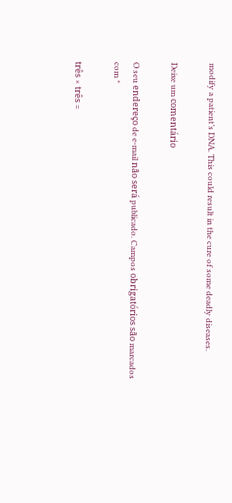modify a patient’s DNA. This could result in the cure of some deadly diseases.

Deixe um comentário

O seu endereço de e-mail não será publicado. Campos obrigatórios são marcados com *

três × três =